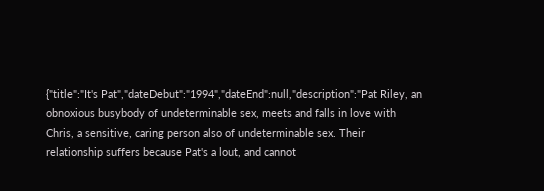{"title":"It's Pat","dateDebut":"1994","dateEnd":null,"description":"Pat Riley, an obnoxious busybody of undeterminable sex, meets and falls in love with Chris, a sensitive, caring person also of undeterminable sex. Their relationship suffers because Pat's a lout, and cannot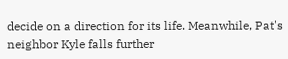decide on a direction for its life. Meanwhile, Pat's neighbor Kyle falls further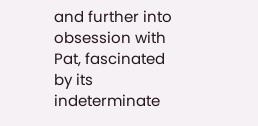and further into obsession with Pat, fascinated by its indeterminate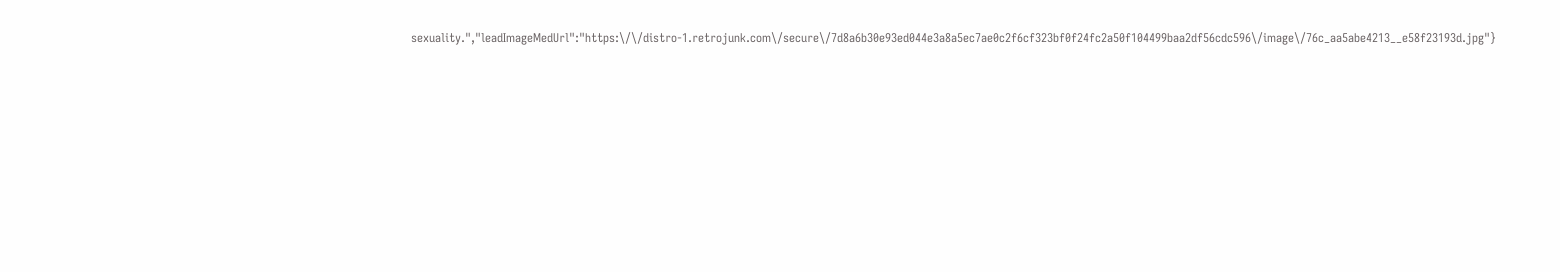sexuality.","leadImageMedUrl":"https:\/\/distro-1.retrojunk.com\/secure\/7d8a6b30e93ed044e3a8a5ec7ae0c2f6cf323bf0f24fc2a50f104499baa2df56cdc596\/image\/76c_aa5abe4213__e58f23193d.jpg"}